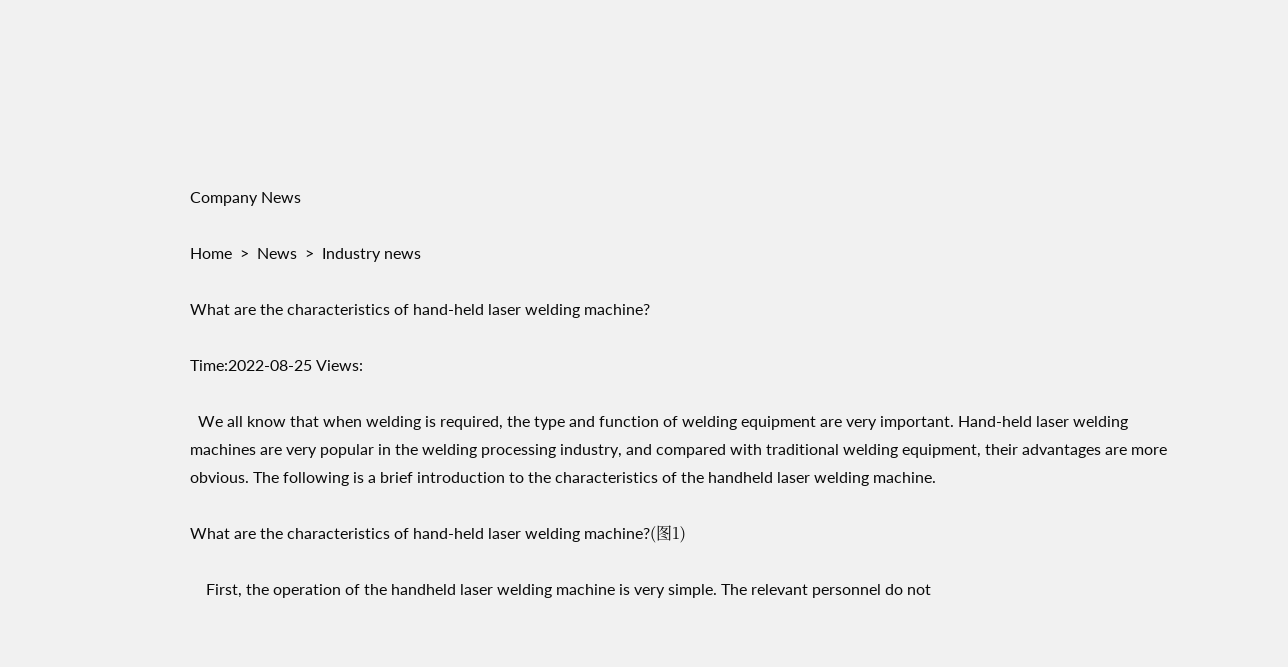Company News

Home  >  News  >  Industry news

What are the characteristics of hand-held laser welding machine?

Time:2022-08-25 Views:

  We all know that when welding is required, the type and function of welding equipment are very important. Hand-held laser welding machines are very popular in the welding processing industry, and compared with traditional welding equipment, their advantages are more obvious. The following is a brief introduction to the characteristics of the handheld laser welding machine.

What are the characteristics of hand-held laser welding machine?(图1)

    First, the operation of the handheld laser welding machine is very simple. The relevant personnel do not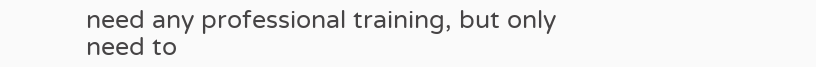need any professional training, but only need to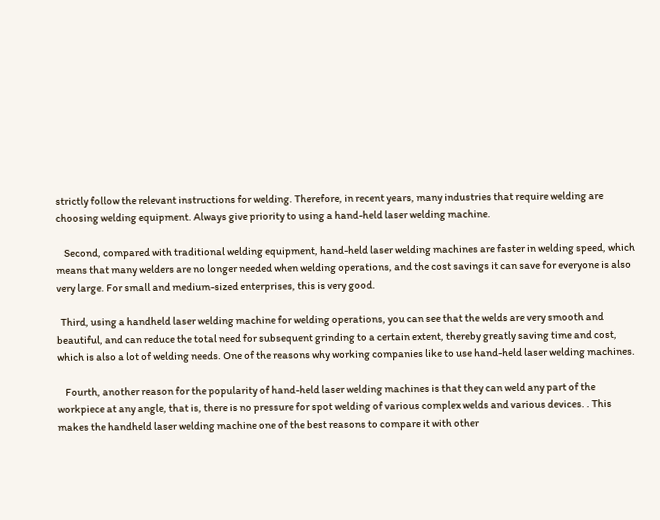strictly follow the relevant instructions for welding. Therefore, in recent years, many industries that require welding are choosing welding equipment. Always give priority to using a hand-held laser welding machine.

    Second, compared with traditional welding equipment, hand-held laser welding machines are faster in welding speed, which means that many welders are no longer needed when welding operations, and the cost savings it can save for everyone is also very large. For small and medium-sized enterprises, this is very good.

  Third, using a handheld laser welding machine for welding operations, you can see that the welds are very smooth and beautiful, and can reduce the total need for subsequent grinding to a certain extent, thereby greatly saving time and cost, which is also a lot of welding needs. One of the reasons why working companies like to use hand-held laser welding machines.

    Fourth, another reason for the popularity of hand-held laser welding machines is that they can weld any part of the workpiece at any angle, that is, there is no pressure for spot welding of various complex welds and various devices. . This makes the handheld laser welding machine one of the best reasons to compare it with other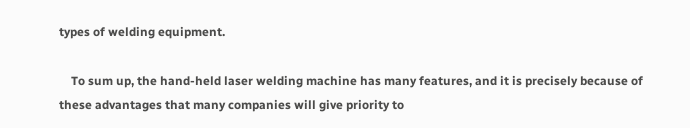types of welding equipment.

    To sum up, the hand-held laser welding machine has many features, and it is precisely because of these advantages that many companies will give priority to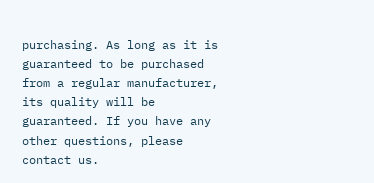purchasing. As long as it is guaranteed to be purchased from a regular manufacturer, its quality will be guaranteed. If you have any other questions, please contact us.